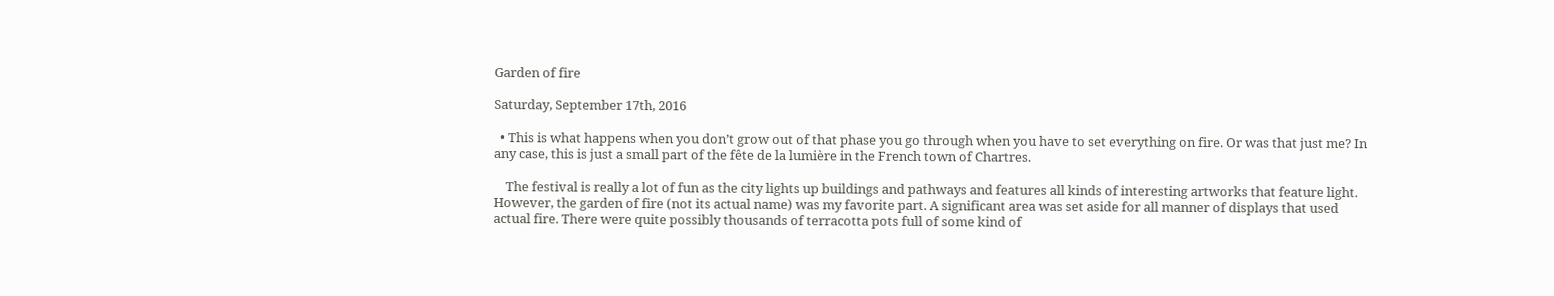Garden of fire

Saturday, September 17th, 2016

  • This is what happens when you don’t grow out of that phase you go through when you have to set everything on fire. Or was that just me? In any case, this is just a small part of the fête de la lumière in the French town of Chartres.

    The festival is really a lot of fun as the city lights up buildings and pathways and features all kinds of interesting artworks that feature light. However, the garden of fire (not its actual name) was my favorite part. A significant area was set aside for all manner of displays that used actual fire. There were quite possibly thousands of terracotta pots full of some kind of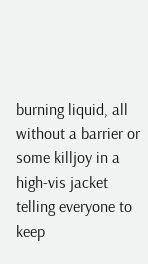burning liquid, all without a barrier or some killjoy in a high-vis jacket telling everyone to keep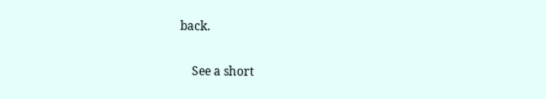back.

    See a short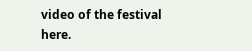video of the festival here.